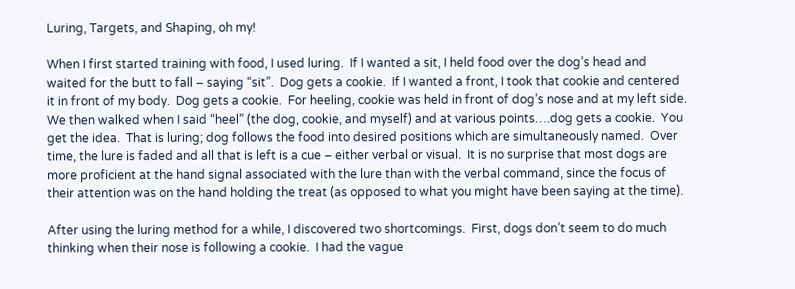Luring, Targets, and Shaping, oh my!

When I first started training with food, I used luring.  If I wanted a sit, I held food over the dog’s head and waited for the butt to fall – saying “sit”.  Dog gets a cookie.  If I wanted a front, I took that cookie and centered it in front of my body.  Dog gets a cookie.  For heeling, cookie was held in front of dog’s nose and at my left side.  We then walked when I said “heel” (the dog, cookie, and myself) and at various points….dog gets a cookie.  You get the idea.  That is luring; dog follows the food into desired positions which are simultaneously named.  Over time, the lure is faded and all that is left is a cue – either verbal or visual.  It is no surprise that most dogs are more proficient at the hand signal associated with the lure than with the verbal command, since the focus of their attention was on the hand holding the treat (as opposed to what you might have been saying at the time).

After using the luring method for a while, I discovered two shortcomings.  First, dogs don’t seem to do much thinking when their nose is following a cookie.  I had the vague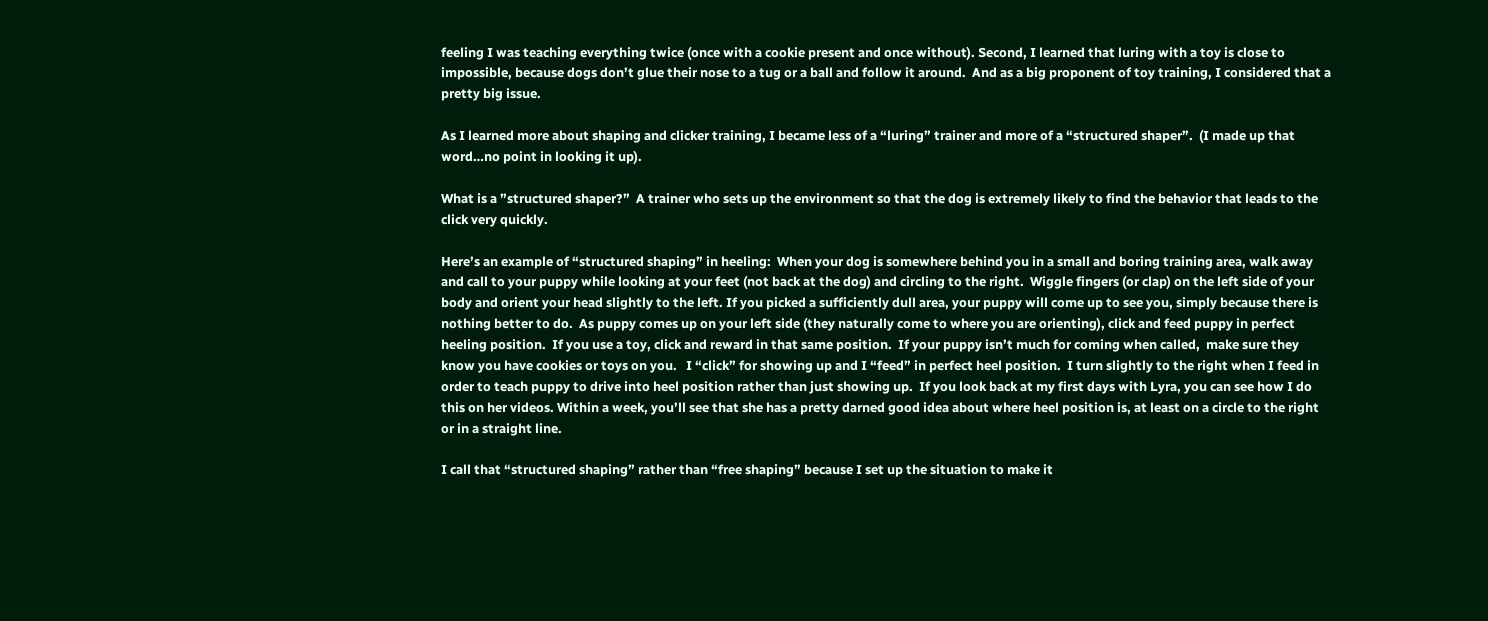feeling I was teaching everything twice (once with a cookie present and once without). Second, I learned that luring with a toy is close to impossible, because dogs don’t glue their nose to a tug or a ball and follow it around.  And as a big proponent of toy training, I considered that a pretty big issue.

As I learned more about shaping and clicker training, I became less of a “luring” trainer and more of a “structured shaper”.  (I made up that word…no point in looking it up).

What is a ”structured shaper?”  A trainer who sets up the environment so that the dog is extremely likely to find the behavior that leads to the click very quickly.

Here’s an example of “structured shaping” in heeling:  When your dog is somewhere behind you in a small and boring training area, walk away and call to your puppy while looking at your feet (not back at the dog) and circling to the right.  Wiggle fingers (or clap) on the left side of your body and orient your head slightly to the left. If you picked a sufficiently dull area, your puppy will come up to see you, simply because there is nothing better to do.  As puppy comes up on your left side (they naturally come to where you are orienting), click and feed puppy in perfect heeling position.  If you use a toy, click and reward in that same position.  If your puppy isn’t much for coming when called,  make sure they know you have cookies or toys on you.   I “click” for showing up and I “feed” in perfect heel position.  I turn slightly to the right when I feed in order to teach puppy to drive into heel position rather than just showing up.  If you look back at my first days with Lyra, you can see how I do this on her videos. Within a week, you’ll see that she has a pretty darned good idea about where heel position is, at least on a circle to the right or in a straight line.

I call that “structured shaping” rather than “free shaping” because I set up the situation to make it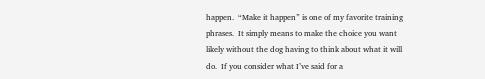happen.  “Make it happen” is one of my favorite training phrases.  It simply means to make the choice you want likely without the dog having to think about what it will do.  If you consider what I’ve said for a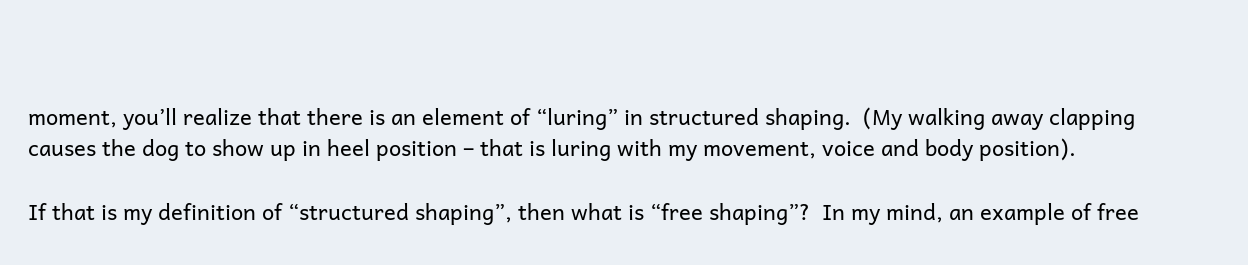moment, you’ll realize that there is an element of “luring” in structured shaping.  (My walking away clapping causes the dog to show up in heel position – that is luring with my movement, voice and body position).

If that is my definition of “structured shaping”, then what is “free shaping”?  In my mind, an example of free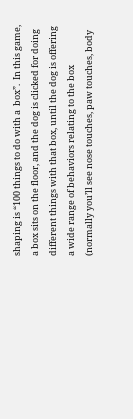shaping is “100 things to do with a  box”.  In this game, a box sits on the floor, and the dog is clicked for doing different things with that box, until the dog is offering a wide range of behaviors relating to the box (normally you’ll see nose touches, paw touches, body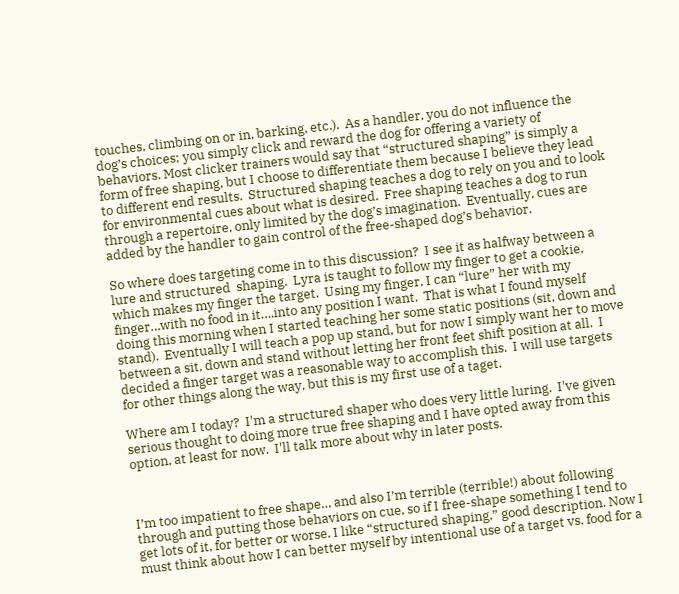touches, climbing on or in, barking, etc.).  As a handler, you do not influence the dog’s choices; you simply click and reward the dog for offering a variety of behaviors. Most clicker trainers would say that “structured shaping” is simply a form of free shaping, but I choose to differentiate them because I believe they lead to different end results.  Structured shaping teaches a dog to rely on you and to look for environmental cues about what is desired.  Free shaping teaches a dog to run through a repertoire, only limited by the dog’s imagination.  Eventually, cues are added by the handler to gain control of the free-shaped dog’s behavior.

So where does targeting come in to this discussion?  I see it as halfway between a lure and structured  shaping.  Lyra is taught to follow my finger to get a cookie, which makes my finger the target.  Using my finger, I can “lure” her with my finger…with no food in it….into any position I want.  That is what I found myself doing this morning when I started teaching her some static positions (sit, down and stand).  Eventually I will teach a pop up stand, but for now I simply want her to move between a sit, down and stand without letting her front feet shift position at all.  I decided a finger target was a reasonable way to accomplish this.  I will use targets for other things along the way, but this is my first use of a taget.

Where am I today?  I'm a structured shaper who does very little luring.  I've given serious thought to doing more true free shaping and I have opted away from this option, at least for now.  I'll talk more about why in later posts.



I’m too impatient to free shape… and also I’m terrible (terrible!) about following through and putting those behaviors on cue, so if I free-shape something I tend to get lots of it, for better or worse. I like “structured shaping,” good description. Now I must think about how I can better myself by intentional use of a target vs. food for a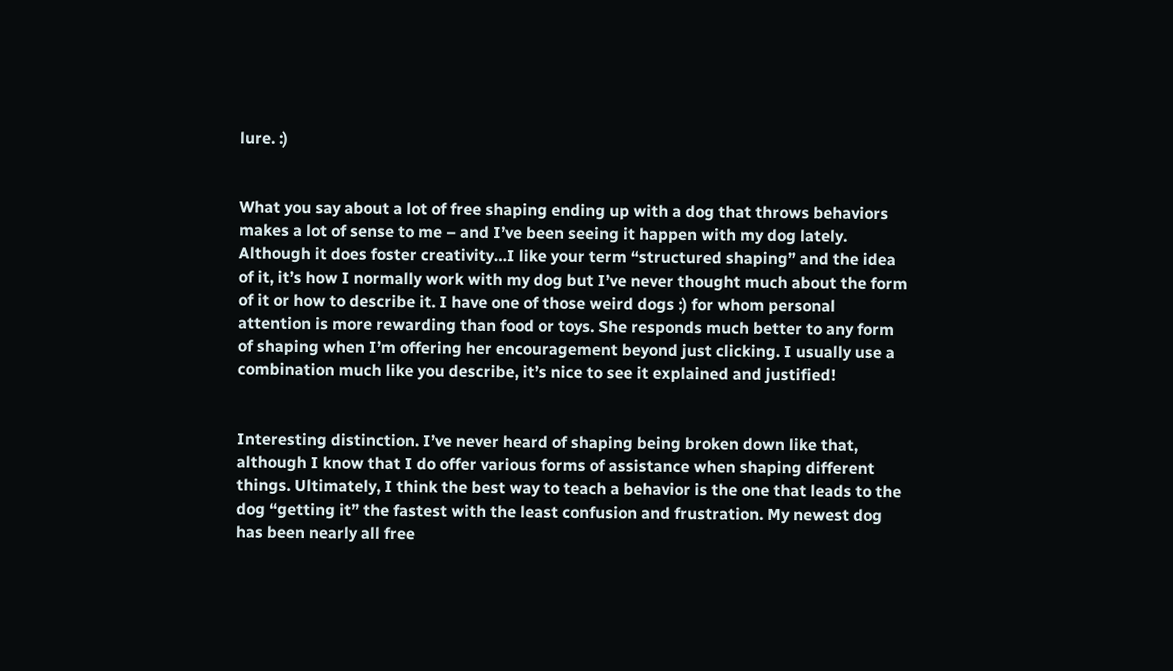lure. :)


What you say about a lot of free shaping ending up with a dog that throws behaviors makes a lot of sense to me – and I’ve been seeing it happen with my dog lately. Although it does foster creativity…I like your term “structured shaping” and the idea of it, it’s how I normally work with my dog but I’ve never thought much about the form of it or how to describe it. I have one of those weird dogs :) for whom personal attention is more rewarding than food or toys. She responds much better to any form of shaping when I’m offering her encouragement beyond just clicking. I usually use a combination much like you describe, it’s nice to see it explained and justified!


Interesting distinction. I’ve never heard of shaping being broken down like that, although I know that I do offer various forms of assistance when shaping different things. Ultimately, I think the best way to teach a behavior is the one that leads to the dog “getting it” the fastest with the least confusion and frustration. My newest dog has been nearly all free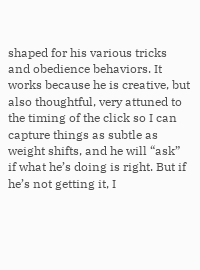shaped for his various tricks and obedience behaviors. It works because he is creative, but also thoughtful, very attuned to the timing of the click so I can capture things as subtle as weight shifts, and he will “ask” if what he’s doing is right. But if he’s not getting it, I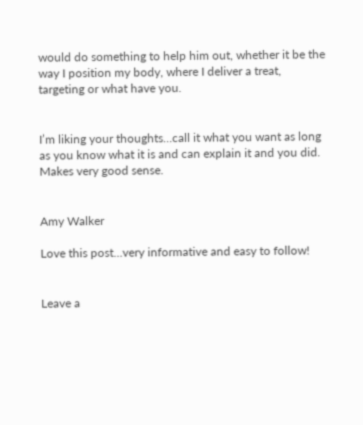would do something to help him out, whether it be the way I position my body, where I deliver a treat, targeting or what have you.


I’m liking your thoughts…call it what you want as long as you know what it is and can explain it and you did. Makes very good sense.


Amy Walker

Love this post…very informative and easy to follow!


Leave a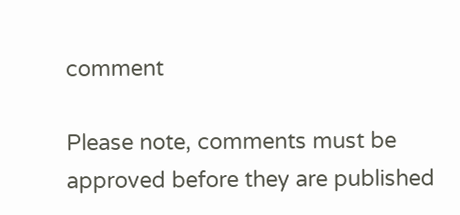comment

Please note, comments must be approved before they are published